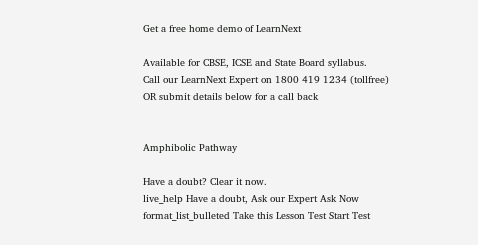Get a free home demo of LearnNext

Available for CBSE, ICSE and State Board syllabus.
Call our LearnNext Expert on 1800 419 1234 (tollfree)
OR submit details below for a call back


Amphibolic Pathway

Have a doubt? Clear it now.
live_help Have a doubt, Ask our Expert Ask Now
format_list_bulleted Take this Lesson Test Start Test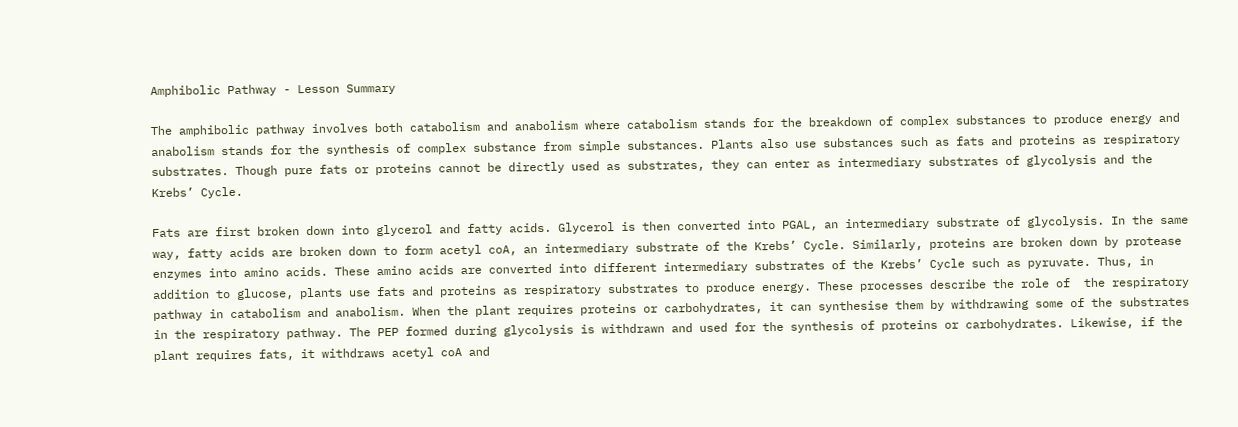Amphibolic Pathway - Lesson Summary

The amphibolic pathway involves both catabolism and anabolism where catabolism stands for the breakdown of complex substances to produce energy and anabolism stands for the synthesis of complex substance from simple substances. Plants also use substances such as fats and proteins as respiratory substrates. Though pure fats or proteins cannot be directly used as substrates, they can enter as intermediary substrates of glycolysis and the Krebs’ Cycle.

Fats are first broken down into glycerol and fatty acids. Glycerol is then converted into PGAL, an intermediary substrate of glycolysis. In the same way, fatty acids are broken down to form acetyl coA, an intermediary substrate of the Krebs’ Cycle. Similarly, proteins are broken down by protease enzymes into amino acids. These amino acids are converted into different intermediary substrates of the Krebs’ Cycle such as pyruvate. Thus, in addition to glucose, plants use fats and proteins as respiratory substrates to produce energy. These processes describe the role of  the respiratory pathway in catabolism and anabolism. When the plant requires proteins or carbohydrates, it can synthesise them by withdrawing some of the substrates in the respiratory pathway. The PEP formed during glycolysis is withdrawn and used for the synthesis of proteins or carbohydrates. Likewise, if the plant requires fats, it withdraws acetyl coA and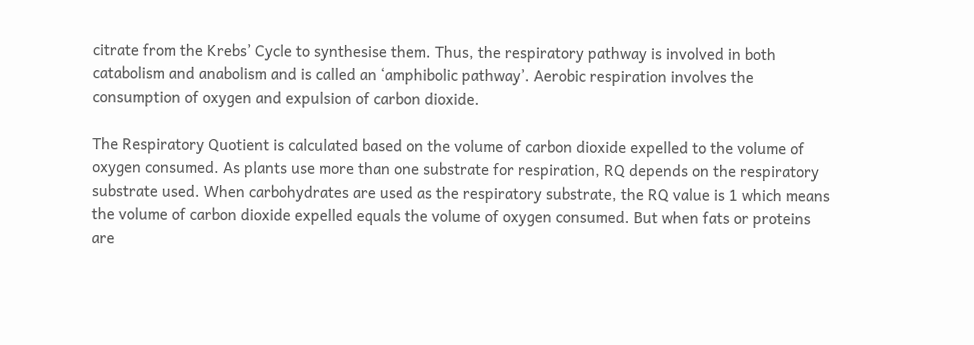citrate from the Krebs’ Cycle to synthesise them. Thus, the respiratory pathway is involved in both catabolism and anabolism and is called an ‘amphibolic pathway’. Aerobic respiration involves the consumption of oxygen and expulsion of carbon dioxide.

The Respiratory Quotient is calculated based on the volume of carbon dioxide expelled to the volume of oxygen consumed. As plants use more than one substrate for respiration, RQ depends on the respiratory substrate used. When carbohydrates are used as the respiratory substrate, the RQ value is 1 which means the volume of carbon dioxide expelled equals the volume of oxygen consumed. But when fats or proteins are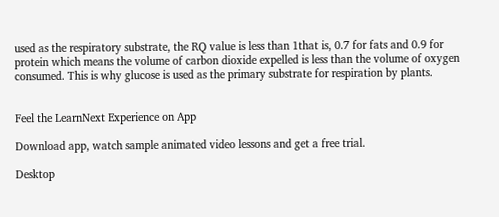used as the respiratory substrate, the RQ value is less than 1that is, 0.7 for fats and 0.9 for protein which means the volume of carbon dioxide expelled is less than the volume of oxygen consumed. This is why glucose is used as the primary substrate for respiration by plants.


Feel the LearnNext Experience on App

Download app, watch sample animated video lessons and get a free trial.

Desktop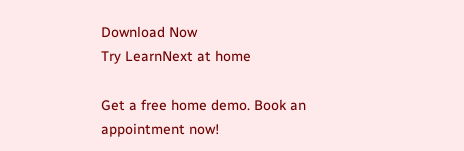Download Now
Try LearnNext at home

Get a free home demo. Book an appointment now!